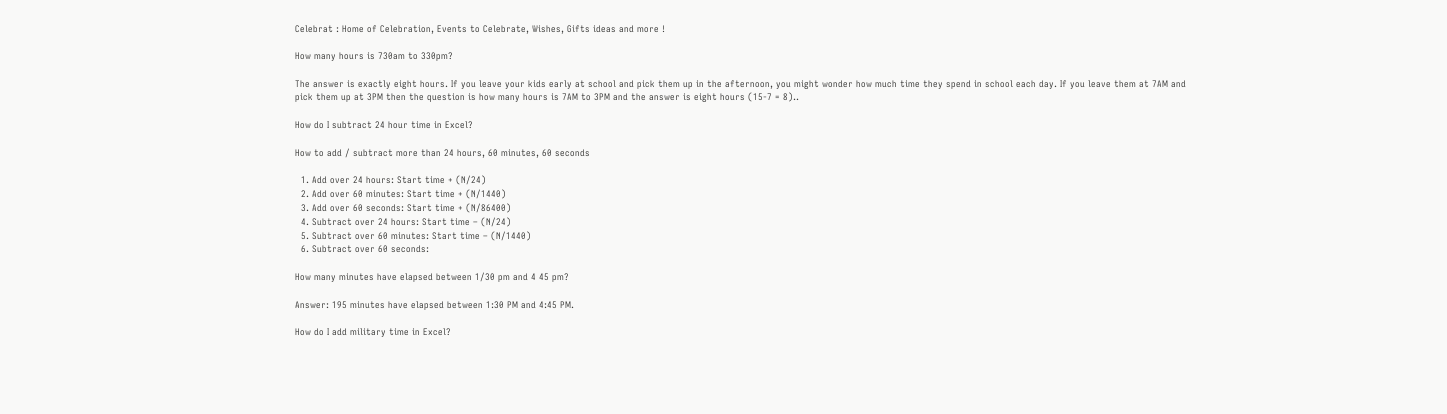Celebrat : Home of Celebration, Events to Celebrate, Wishes, Gifts ideas and more !

How many hours is 730am to 330pm?

The answer is exactly eight hours. If you leave your kids early at school and pick them up in the afternoon, you might wonder how much time they spend in school each day. If you leave them at 7AM and pick them up at 3PM then the question is how many hours is 7AM to 3PM and the answer is eight hours (15-7 = 8)..

How do I subtract 24 hour time in Excel?

How to add / subtract more than 24 hours, 60 minutes, 60 seconds

  1. Add over 24 hours: Start time + (N/24)
  2. Add over 60 minutes: Start time + (N/1440)
  3. Add over 60 seconds: Start time + (N/86400)
  4. Subtract over 24 hours: Start time – (N/24)
  5. Subtract over 60 minutes: Start time – (N/1440)
  6. Subtract over 60 seconds:

How many minutes have elapsed between 1/30 pm and 4 45 pm?

Answer: 195 minutes have elapsed between 1:30 PM and 4:45 PM.

How do I add military time in Excel?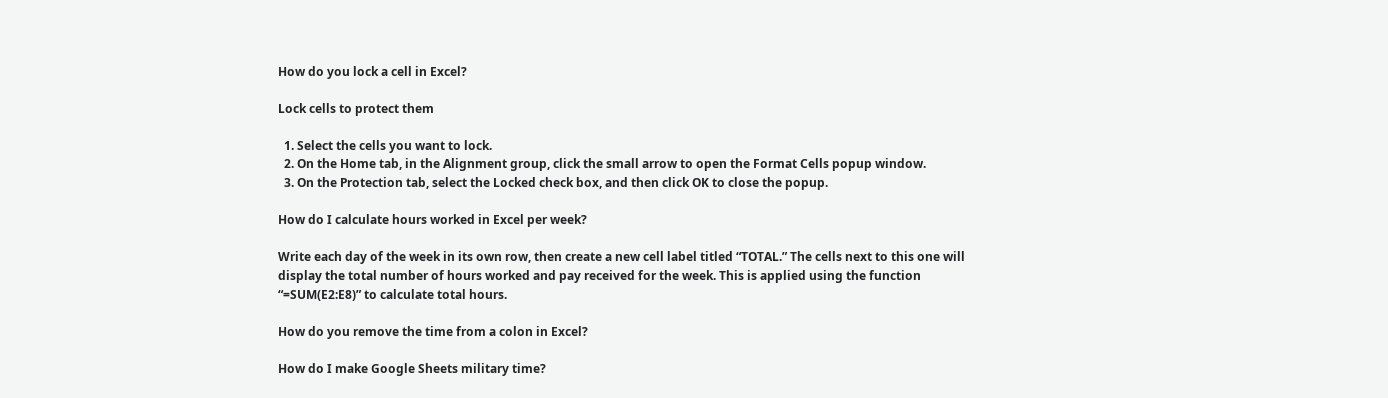How do you lock a cell in Excel?

Lock cells to protect them

  1. Select the cells you want to lock.
  2. On the Home tab, in the Alignment group, click the small arrow to open the Format Cells popup window.
  3. On the Protection tab, select the Locked check box, and then click OK to close the popup.

How do I calculate hours worked in Excel per week?

Write each day of the week in its own row, then create a new cell label titled “TOTAL.” The cells next to this one will display the total number of hours worked and pay received for the week. This is applied using the function “=SUM(E2:E8)” to calculate total hours.

How do you remove the time from a colon in Excel?

How do I make Google Sheets military time?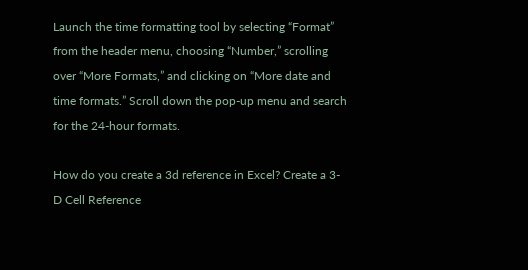Launch the time formatting tool by selecting “Format” from the header menu, choosing “Number,” scrolling over “More Formats,” and clicking on “More date and time formats.” Scroll down the pop-up menu and search for the 24-hour formats.

How do you create a 3d reference in Excel? Create a 3-D Cell Reference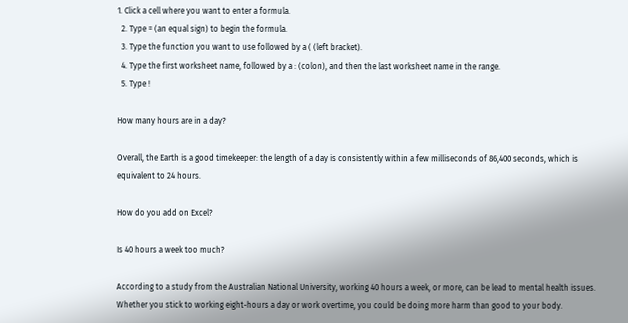1. Click a cell where you want to enter a formula.
  2. Type = (an equal sign) to begin the formula.
  3. Type the function you want to use followed by a ( (left bracket).
  4. Type the first worksheet name, followed by a : (colon), and then the last worksheet name in the range.
  5. Type !

How many hours are in a day?

Overall, the Earth is a good timekeeper: the length of a day is consistently within a few milliseconds of 86,400 seconds, which is equivalent to 24 hours.

How do you add on Excel?

Is 40 hours a week too much?

According to a study from the Australian National University, working 40 hours a week, or more, can be lead to mental health issues. Whether you stick to working eight-hours a day or work overtime, you could be doing more harm than good to your body.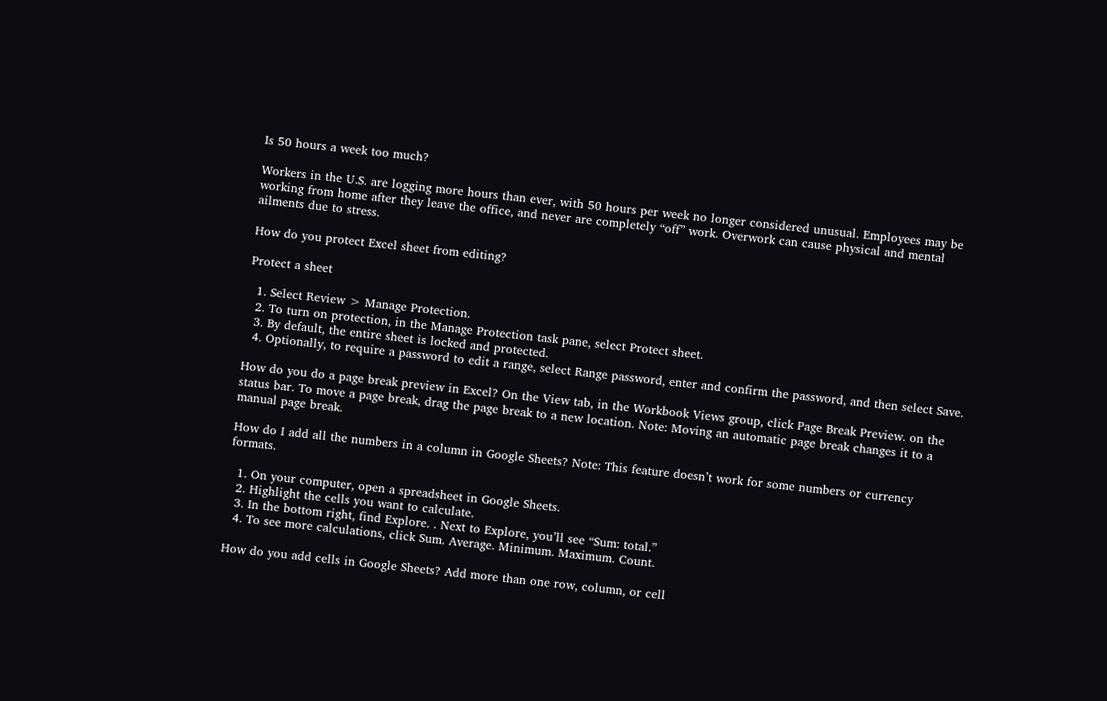Is 50 hours a week too much?

Workers in the U.S. are logging more hours than ever, with 50 hours per week no longer considered unusual. Employees may be working from home after they leave the office, and never are completely “off” work. Overwork can cause physical and mental ailments due to stress.

How do you protect Excel sheet from editing?

Protect a sheet

  1. Select Review > Manage Protection.
  2. To turn on protection, in the Manage Protection task pane, select Protect sheet.
  3. By default, the entire sheet is locked and protected.
  4. Optionally, to require a password to edit a range, select Range password, enter and confirm the password, and then select Save.

How do you do a page break preview in Excel? On the View tab, in the Workbook Views group, click Page Break Preview. on the status bar. To move a page break, drag the page break to a new location. Note: Moving an automatic page break changes it to a manual page break.

How do I add all the numbers in a column in Google Sheets? Note: This feature doesn’t work for some numbers or currency formats.

  1. On your computer, open a spreadsheet in Google Sheets.
  2. Highlight the cells you want to calculate.
  3. In the bottom right, find Explore. . Next to Explore, you’ll see “Sum: total.”
  4. To see more calculations, click Sum. Average. Minimum. Maximum. Count.

How do you add cells in Google Sheets? Add more than one row, column, or cell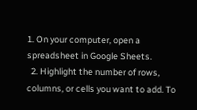1. On your computer, open a spreadsheet in Google Sheets.
  2. Highlight the number of rows, columns, or cells you want to add. To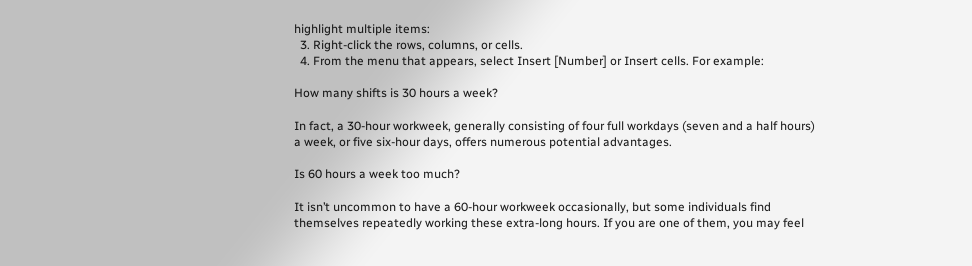highlight multiple items:
  3. Right-click the rows, columns, or cells.
  4. From the menu that appears, select Insert [Number] or Insert cells. For example:

How many shifts is 30 hours a week?

In fact, a 30-hour workweek, generally consisting of four full workdays (seven and a half hours) a week, or five six-hour days, offers numerous potential advantages.

Is 60 hours a week too much?

It isn’t uncommon to have a 60-hour workweek occasionally, but some individuals find themselves repeatedly working these extra-long hours. If you are one of them, you may feel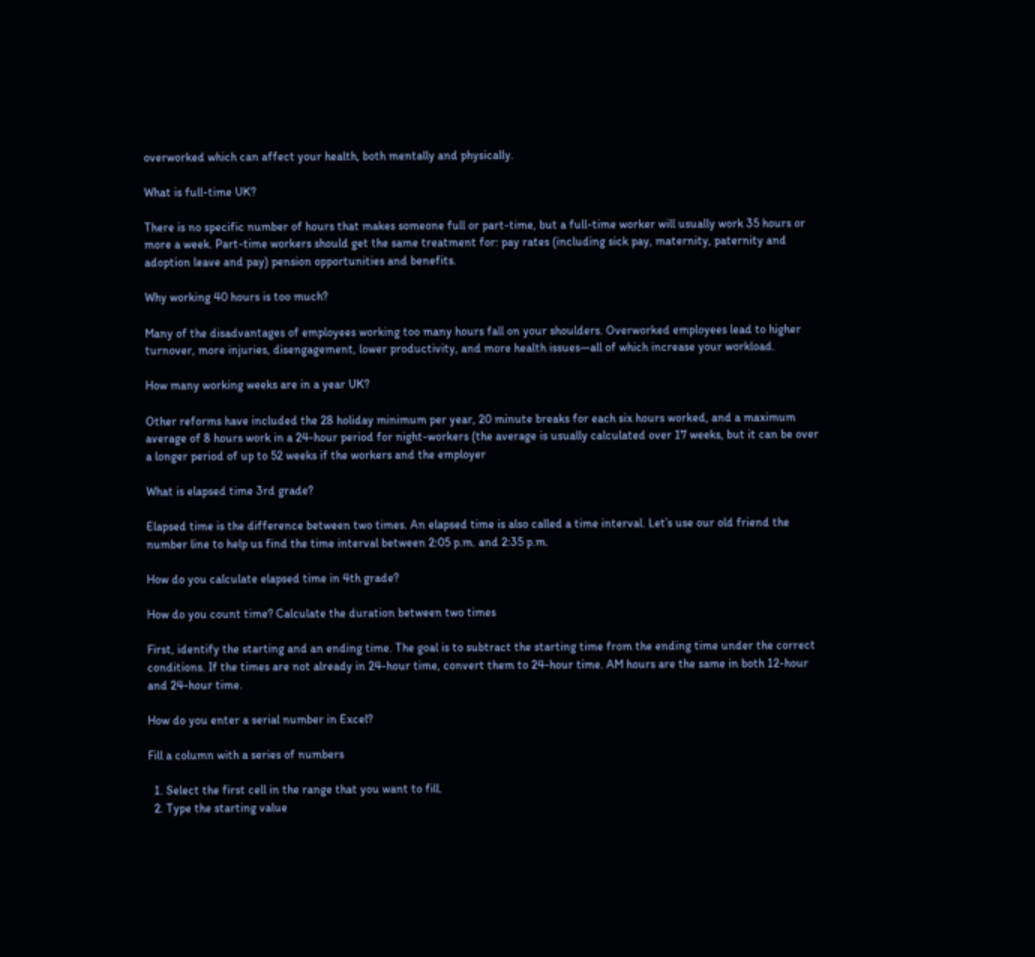overworked which can affect your health, both mentally and physically.

What is full-time UK?

There is no specific number of hours that makes someone full or part-time, but a full-time worker will usually work 35 hours or more a week. Part-time workers should get the same treatment for: pay rates (including sick pay, maternity, paternity and adoption leave and pay) pension opportunities and benefits.

Why working 40 hours is too much?

Many of the disadvantages of employees working too many hours fall on your shoulders. Overworked employees lead to higher turnover, more injuries, disengagement, lower productivity, and more health issues—all of which increase your workload.

How many working weeks are in a year UK?

Other reforms have included the 28 holiday minimum per year, 20 minute breaks for each six hours worked, and a maximum average of 8 hours work in a 24-hour period for night-workers (the average is usually calculated over 17 weeks, but it can be over a longer period of up to 52 weeks if the workers and the employer

What is elapsed time 3rd grade?

Elapsed time is the difference between two times. An elapsed time is also called a time interval. Let’s use our old friend the number line to help us find the time interval between 2:05 p.m. and 2:35 p.m.

How do you calculate elapsed time in 4th grade?

How do you count time? Calculate the duration between two times

First, identify the starting and an ending time. The goal is to subtract the starting time from the ending time under the correct conditions. If the times are not already in 24-hour time, convert them to 24-hour time. AM hours are the same in both 12-hour and 24-hour time.

How do you enter a serial number in Excel?

Fill a column with a series of numbers

  1. Select the first cell in the range that you want to fill.
  2. Type the starting value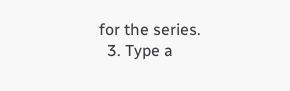for the series.
  3. Type a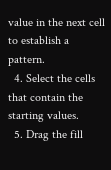value in the next cell to establish a pattern.
  4. Select the cells that contain the starting values.
  5. Drag the fill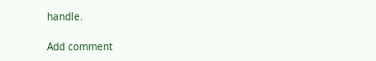handle.

Add comment